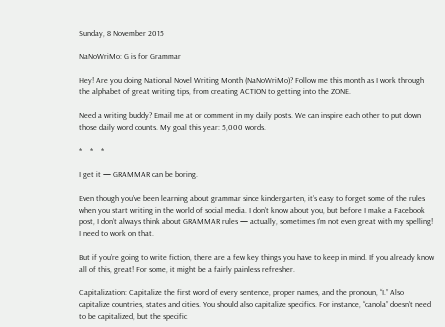Sunday, 8 November 2015

NaNoWriMo: G is for Grammar

Hey! Are you doing National Novel Writing Month (NaNoWriMo)? Follow me this month as I work through the alphabet of great writing tips, from creating ACTION to getting into the ZONE.

Need a writing buddy? Email me at or comment in my daily posts. We can inspire each other to put down those daily word counts. My goal this year: 5,000 words.

*    *    *

I get it — GRAMMAR can be boring.

Even though you’ve been learning about grammar since kindergarten, it’s easy to forget some of the rules when you start writing in the world of social media. I don’t know about you, but before I make a Facebook post, I don’t always think about GRAMMAR rules — actually, sometimes I’m not even great with my spelling! I need to work on that.

But if you’re going to write fiction, there are a few key things you have to keep in mind. If you already know all of this, great! For some, it might be a fairly painless refresher.

Capitalization: Capitalize the first word of every sentence, proper names, and the pronoun, “I.” Also capitalize countries, states and cities. You should also capitalize specifics. For instance, “canola” doesn’t need to be capitalized, but the specific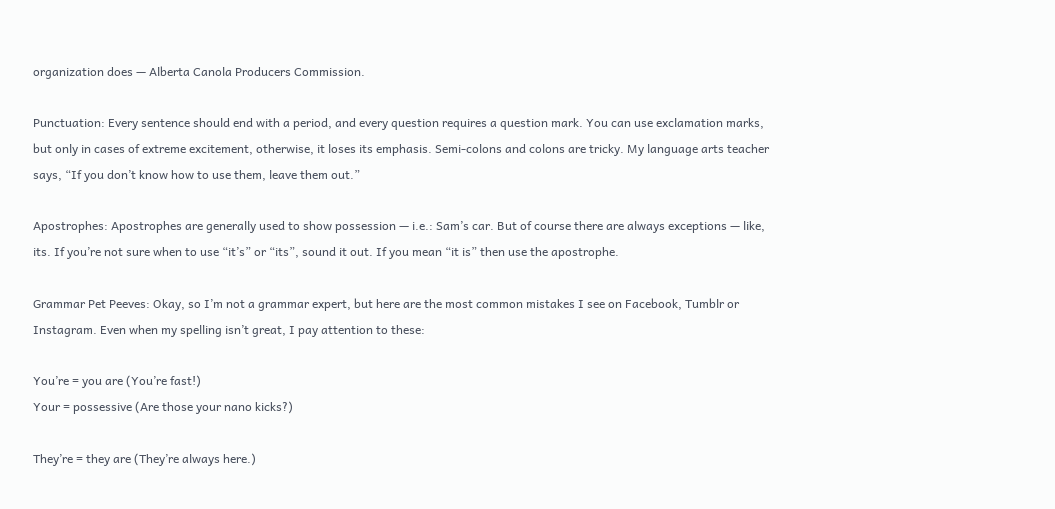organization does — Alberta Canola Producers Commission.

Punctuation: Every sentence should end with a period, and every question requires a question mark. You can use exclamation marks, but only in cases of extreme excitement, otherwise, it loses its emphasis. Semi-colons and colons are tricky. My language arts teacher says, “If you don’t know how to use them, leave them out.”

Apostrophes: Apostrophes are generally used to show possession — i.e.: Sam’s car. But of course there are always exceptions — like, its. If you’re not sure when to use “it’s” or “its”, sound it out. If you mean “it is” then use the apostrophe.

Grammar Pet Peeves: Okay, so I’m not a grammar expert, but here are the most common mistakes I see on Facebook, Tumblr or Instagram. Even when my spelling isn’t great, I pay attention to these:

You’re = you are (You’re fast!)
Your = possessive (Are those your nano kicks?)

They’re = they are (They’re always here.)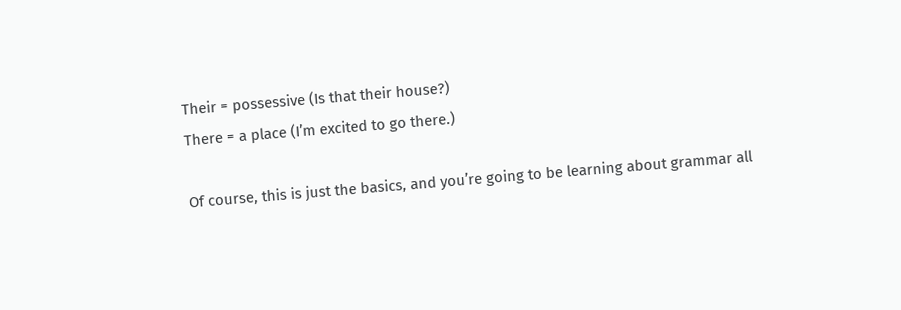Their = possessive (Is that their house?)
There = a place (I’m excited to go there.)

Of course, this is just the basics, and you’re going to be learning about grammar all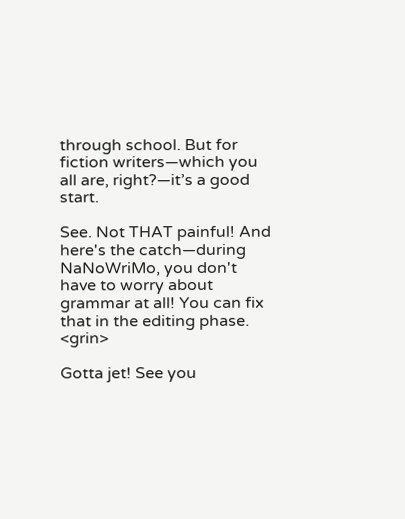through school. But for fiction writers—which you all are, right?—it’s a good start.

See. Not THAT painful! And here's the catch—during NaNoWriMo, you don't have to worry about grammar at all! You can fix that in the editing phase. <grin>

Gotta jet! See you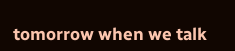tomorrow when we talk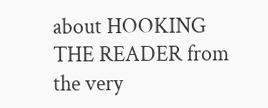about HOOKING THE READER from the very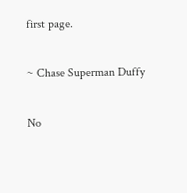first page.

~ Chase Superman Duffy

No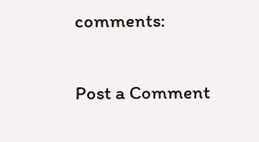comments:

Post a Comment